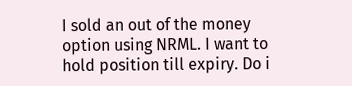I sold an out of the money option using NRML. I want to hold position till expiry. Do i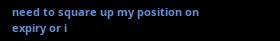need to square up my position on expiry or i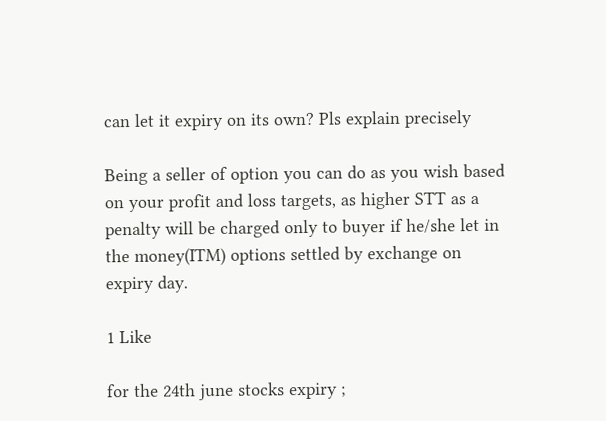can let it expiry on its own? Pls explain precisely

Being a seller of option you can do as you wish based on your profit and loss targets, as higher STT as a penalty will be charged only to buyer if he/she let in the money(ITM) options settled by exchange on expiry day.

1 Like

for the 24th june stocks expiry ;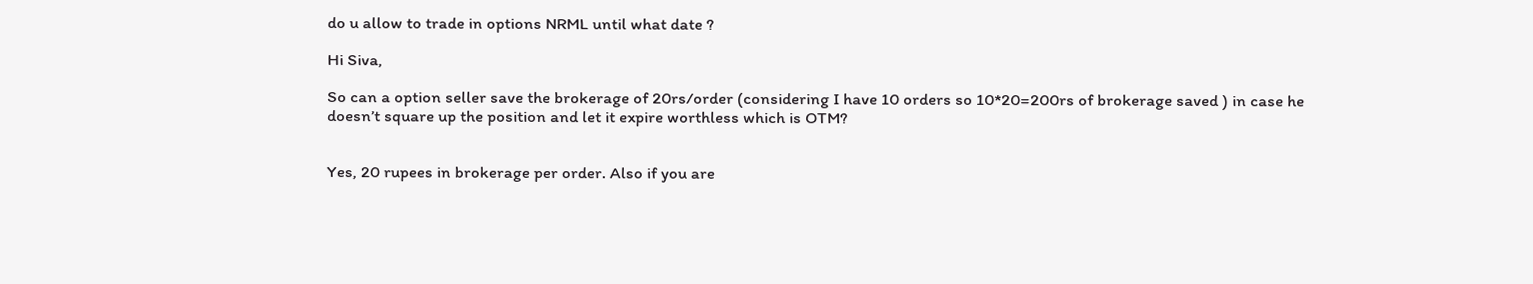do u allow to trade in options NRML until what date ?

Hi Siva,

So can a option seller save the brokerage of 20rs/order (considering I have 10 orders so 10*20=200rs of brokerage saved ) in case he doesn’t square up the position and let it expire worthless which is OTM?


Yes, 20 rupees in brokerage per order. Also if you are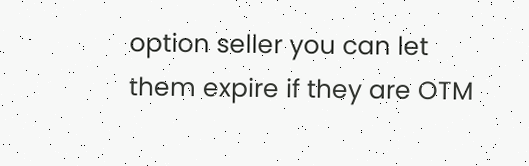option seller you can let them expire if they are OTM